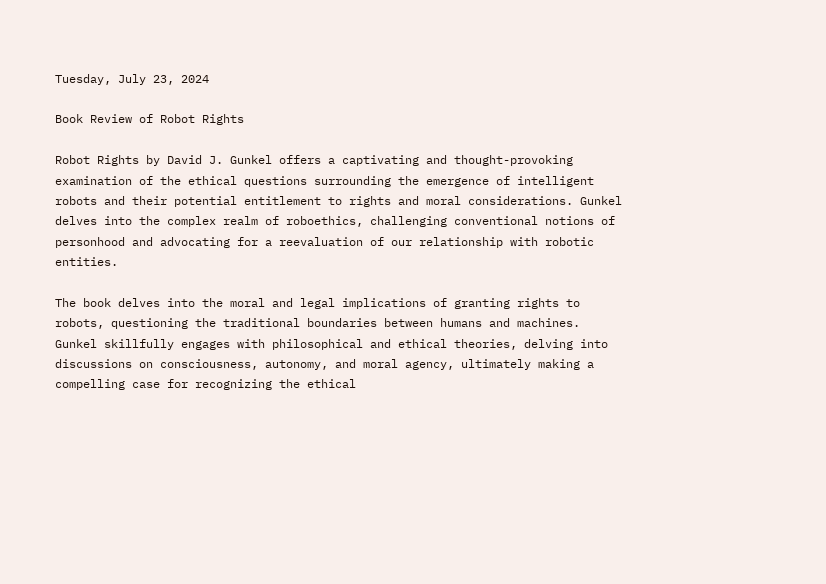Tuesday, July 23, 2024

Book Review of Robot Rights

Robot Rights by David J. Gunkel offers a captivating and thought-provoking examination of the ethical questions surrounding the emergence of intelligent robots and their potential entitlement to rights and moral considerations. Gunkel delves into the complex realm of roboethics, challenging conventional notions of personhood and advocating for a reevaluation of our relationship with robotic entities.

The book delves into the moral and legal implications of granting rights to robots, questioning the traditional boundaries between humans and machines. Gunkel skillfully engages with philosophical and ethical theories, delving into discussions on consciousness, autonomy, and moral agency, ultimately making a compelling case for recognizing the ethical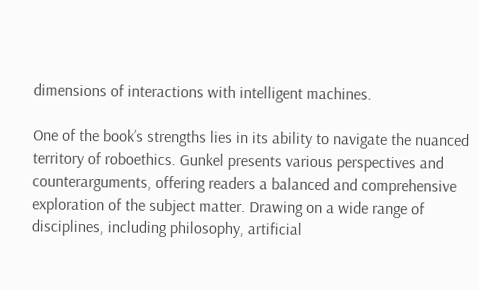dimensions of interactions with intelligent machines.

One of the book’s strengths lies in its ability to navigate the nuanced territory of roboethics. Gunkel presents various perspectives and counterarguments, offering readers a balanced and comprehensive exploration of the subject matter. Drawing on a wide range of disciplines, including philosophy, artificial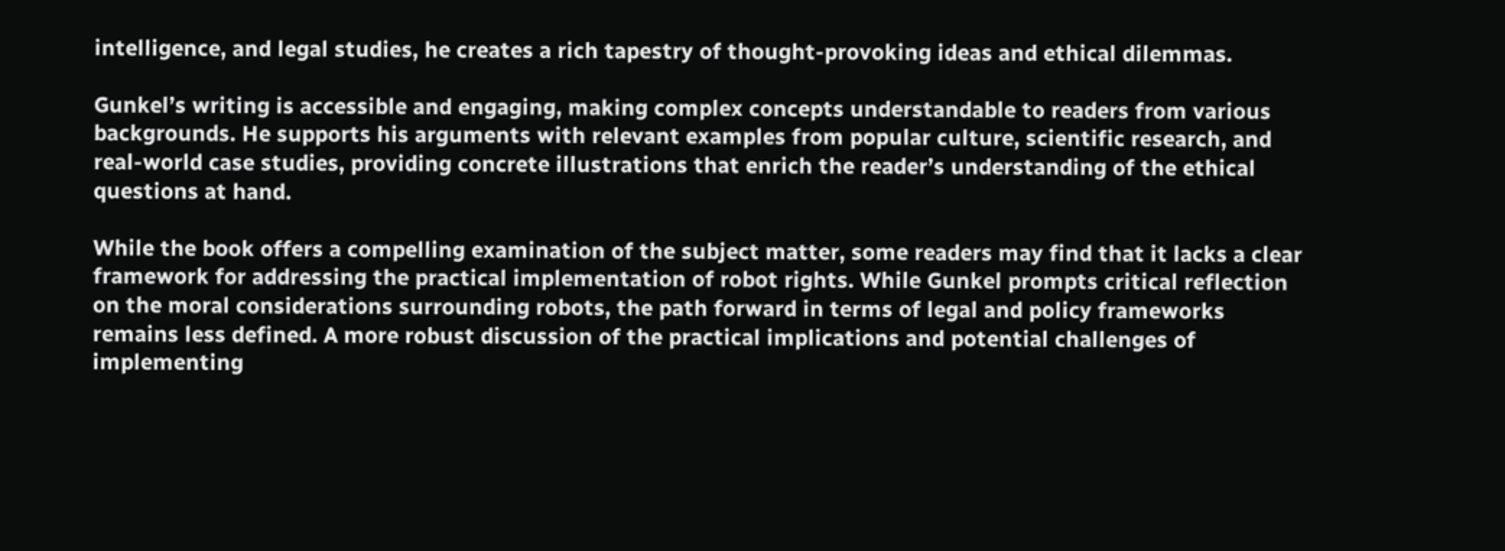intelligence, and legal studies, he creates a rich tapestry of thought-provoking ideas and ethical dilemmas.

Gunkel’s writing is accessible and engaging, making complex concepts understandable to readers from various backgrounds. He supports his arguments with relevant examples from popular culture, scientific research, and real-world case studies, providing concrete illustrations that enrich the reader’s understanding of the ethical questions at hand.

While the book offers a compelling examination of the subject matter, some readers may find that it lacks a clear framework for addressing the practical implementation of robot rights. While Gunkel prompts critical reflection on the moral considerations surrounding robots, the path forward in terms of legal and policy frameworks remains less defined. A more robust discussion of the practical implications and potential challenges of implementing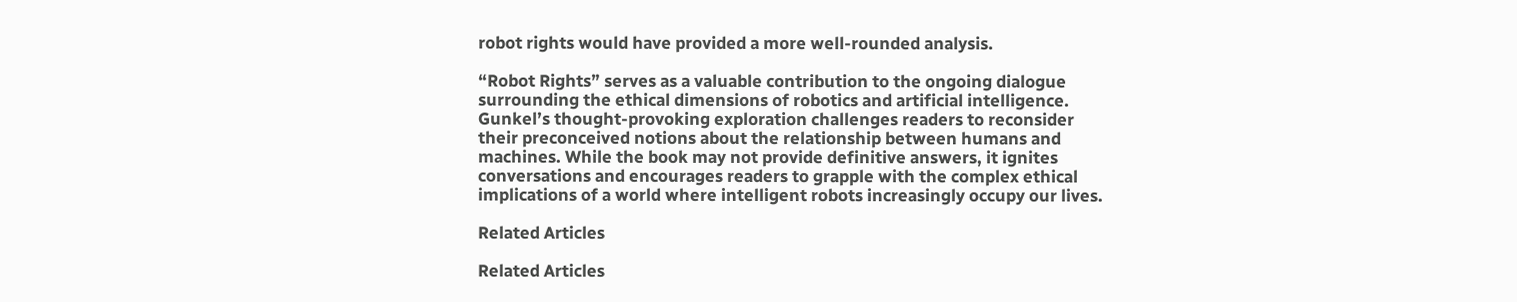robot rights would have provided a more well-rounded analysis.

“Robot Rights” serves as a valuable contribution to the ongoing dialogue surrounding the ethical dimensions of robotics and artificial intelligence. Gunkel’s thought-provoking exploration challenges readers to reconsider their preconceived notions about the relationship between humans and machines. While the book may not provide definitive answers, it ignites conversations and encourages readers to grapple with the complex ethical implications of a world where intelligent robots increasingly occupy our lives.

Related Articles

Related Articles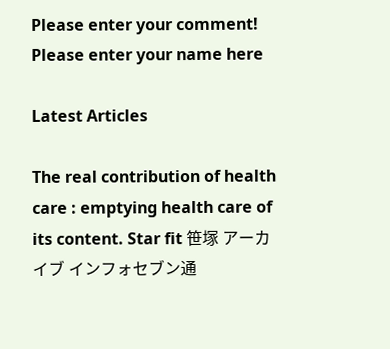Please enter your comment!
Please enter your name here

Latest Articles

The real contribution of health care : emptying health care of its content. Star fit 笹塚 アーカイブ インフォセブン通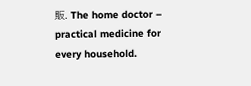販. The home doctor – practical medicine for every household.